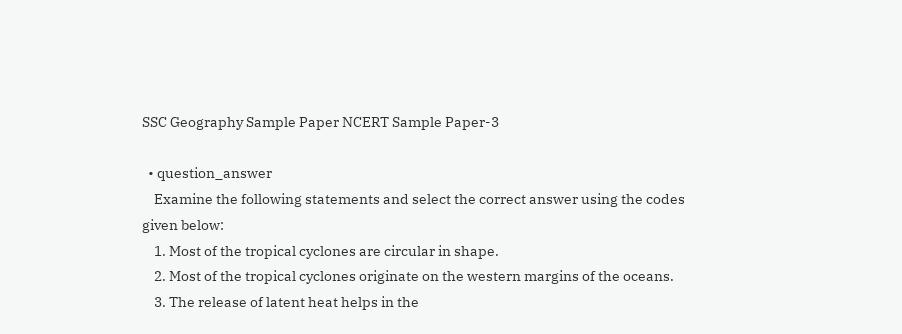SSC Geography Sample Paper NCERT Sample Paper-3

  • question_answer
    Examine the following statements and select the correct answer using the codes given below:
    1. Most of the tropical cyclones are circular in shape.
    2. Most of the tropical cyclones originate on the western margins of the oceans.
    3. The release of latent heat helps in the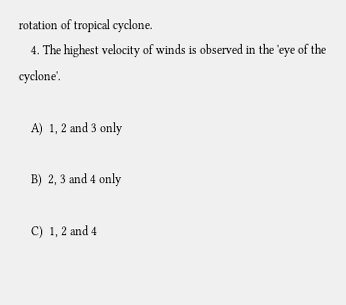rotation of tropical cyclone.
    4. The highest velocity of winds is observed in the 'eye of the cyclone'.

    A)  1, 2 and 3 only

    B)  2, 3 and 4 only

    C)  1, 2 and 4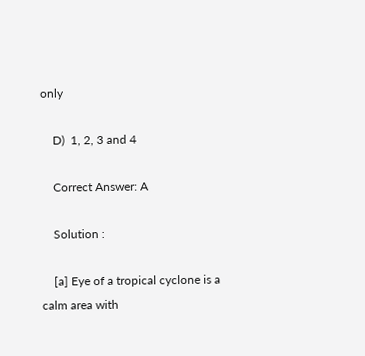only

    D)  1, 2, 3 and 4

    Correct Answer: A

    Solution :

    [a] Eye of a tropical cyclone is a calm area with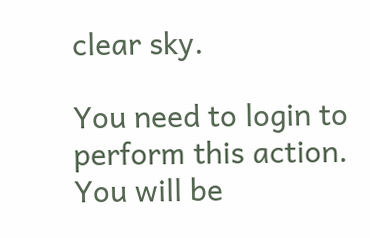clear sky.

You need to login to perform this action.
You will be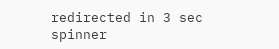redirected in 3 sec spinner